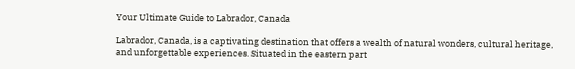Your Ultimate Guide to Labrador, Canada

Labrador, Canada, is a captivating destination that offers a wealth of natural wonders, cultural heritage, and unforgettable experiences. Situated in the eastern part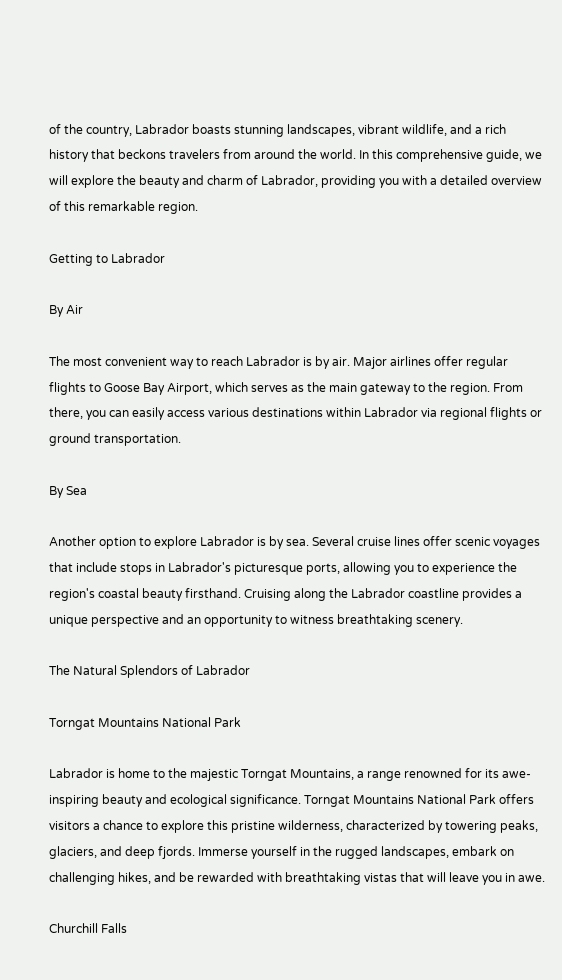of the country, Labrador boasts stunning landscapes, vibrant wildlife, and a rich history that beckons travelers from around the world. In this comprehensive guide, we will explore the beauty and charm of Labrador, providing you with a detailed overview of this remarkable region.

Getting to Labrador

By Air

The most convenient way to reach Labrador is by air. Major airlines offer regular flights to Goose Bay Airport, which serves as the main gateway to the region. From there, you can easily access various destinations within Labrador via regional flights or ground transportation.

By Sea

Another option to explore Labrador is by sea. Several cruise lines offer scenic voyages that include stops in Labrador's picturesque ports, allowing you to experience the region's coastal beauty firsthand. Cruising along the Labrador coastline provides a unique perspective and an opportunity to witness breathtaking scenery.

The Natural Splendors of Labrador

Torngat Mountains National Park

Labrador is home to the majestic Torngat Mountains, a range renowned for its awe-inspiring beauty and ecological significance. Torngat Mountains National Park offers visitors a chance to explore this pristine wilderness, characterized by towering peaks, glaciers, and deep fjords. Immerse yourself in the rugged landscapes, embark on challenging hikes, and be rewarded with breathtaking vistas that will leave you in awe.

Churchill Falls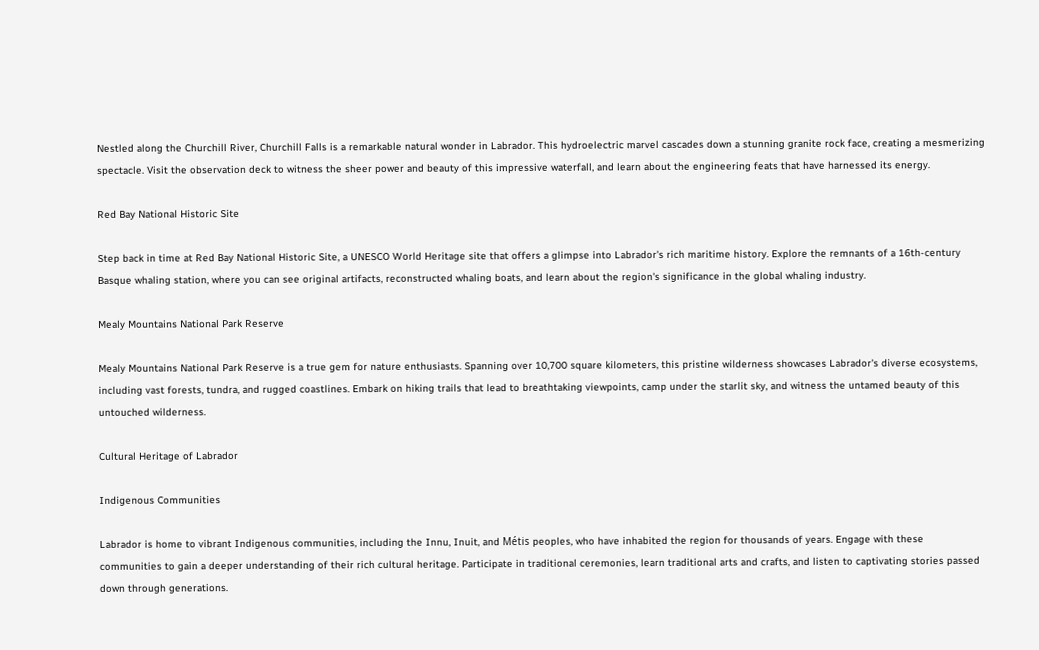Nestled along the Churchill River, Churchill Falls is a remarkable natural wonder in Labrador. This hydroelectric marvel cascades down a stunning granite rock face, creating a mesmerizing spectacle. Visit the observation deck to witness the sheer power and beauty of this impressive waterfall, and learn about the engineering feats that have harnessed its energy.

Red Bay National Historic Site

Step back in time at Red Bay National Historic Site, a UNESCO World Heritage site that offers a glimpse into Labrador's rich maritime history. Explore the remnants of a 16th-century Basque whaling station, where you can see original artifacts, reconstructed whaling boats, and learn about the region's significance in the global whaling industry.

Mealy Mountains National Park Reserve

Mealy Mountains National Park Reserve is a true gem for nature enthusiasts. Spanning over 10,700 square kilometers, this pristine wilderness showcases Labrador's diverse ecosystems, including vast forests, tundra, and rugged coastlines. Embark on hiking trails that lead to breathtaking viewpoints, camp under the starlit sky, and witness the untamed beauty of this untouched wilderness.

Cultural Heritage of Labrador

Indigenous Communities

Labrador is home to vibrant Indigenous communities, including the Innu, Inuit, and Métis peoples, who have inhabited the region for thousands of years. Engage with these communities to gain a deeper understanding of their rich cultural heritage. Participate in traditional ceremonies, learn traditional arts and crafts, and listen to captivating stories passed down through generations.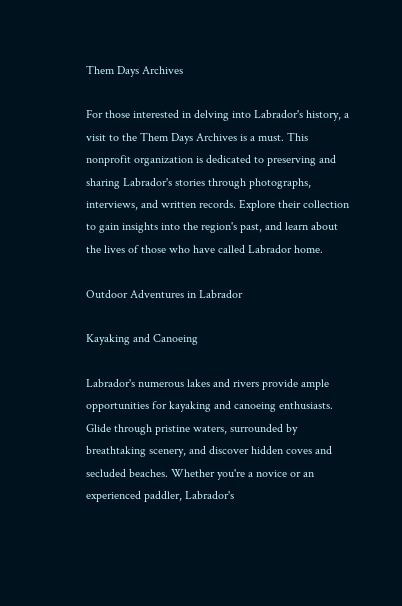Them Days Archives

For those interested in delving into Labrador's history, a visit to the Them Days Archives is a must. This nonprofit organization is dedicated to preserving and sharing Labrador's stories through photographs, interviews, and written records. Explore their collection to gain insights into the region's past, and learn about the lives of those who have called Labrador home.

Outdoor Adventures in Labrador

Kayaking and Canoeing

Labrador's numerous lakes and rivers provide ample opportunities for kayaking and canoeing enthusiasts. Glide through pristine waters, surrounded by breathtaking scenery, and discover hidden coves and secluded beaches. Whether you're a novice or an experienced paddler, Labrador's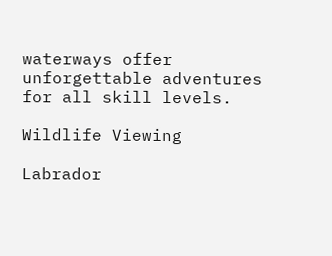waterways offer unforgettable adventures for all skill levels.

Wildlife Viewing

Labrador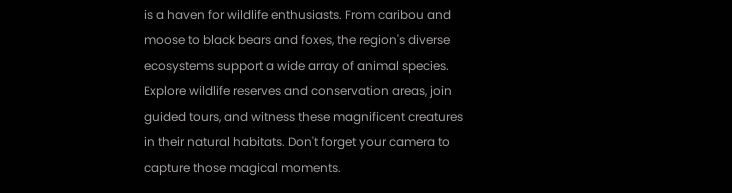is a haven for wildlife enthusiasts. From caribou and moose to black bears and foxes, the region's diverse ecosystems support a wide array of animal species. Explore wildlife reserves and conservation areas, join guided tours, and witness these magnificent creatures in their natural habitats. Don't forget your camera to capture those magical moments.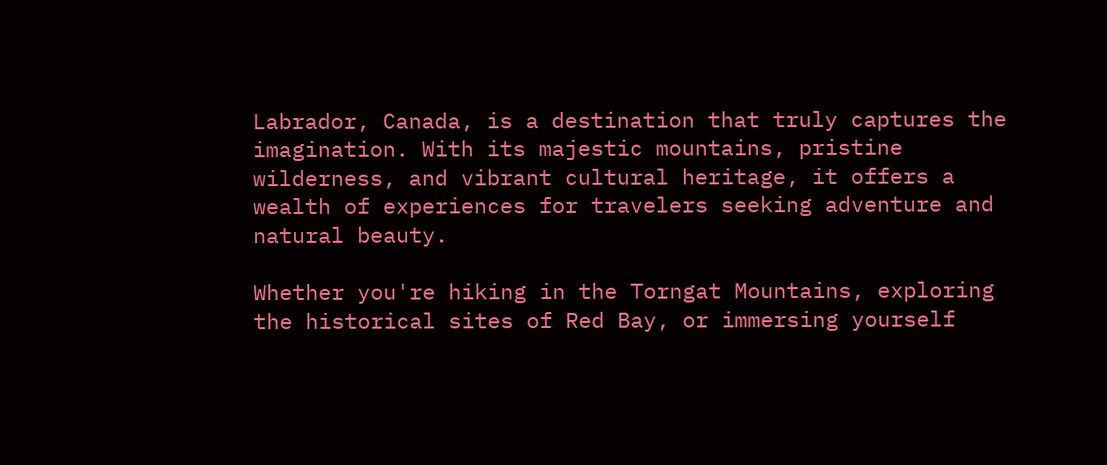Labrador, Canada, is a destination that truly captures the imagination. With its majestic mountains, pristine wilderness, and vibrant cultural heritage, it offers a wealth of experiences for travelers seeking adventure and natural beauty.

Whether you're hiking in the Torngat Mountains, exploring the historical sites of Red Bay, or immersing yourself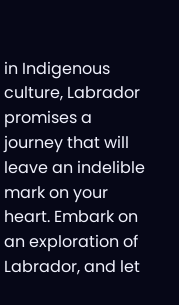in Indigenous culture, Labrador promises a journey that will leave an indelible mark on your heart. Embark on an exploration of Labrador, and let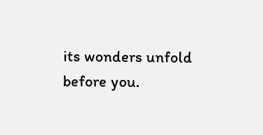its wonders unfold before you.